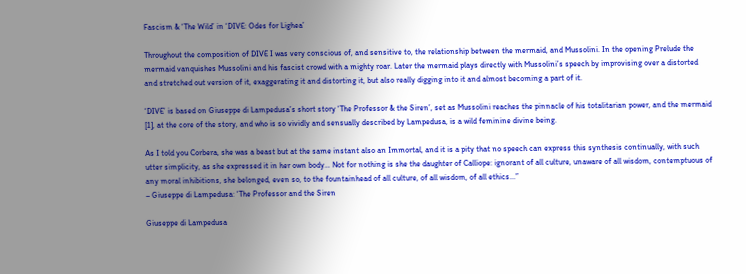Fascism & ‘The Wild’ in ‘DIVE: Odes for Lighea’

Throughout the composition of DIVE I was very conscious of, and sensitive to, the relationship between the mermaid, and Mussolini. In the opening Prelude the mermaid vanquishes Mussolini and his fascist crowd with a mighty roar. Later the mermaid plays directly with Mussolini’s speech by improvising over a distorted and stretched out version of it, exaggerating it and distorting it, but also really digging into it and almost becoming a part of it.

‘DIVE’ is based on Giuseppe di Lampedusa’s short story ‘The Professor & the Siren’, set as Mussolini reaches the pinnacle of his totalitarian power, and the mermaid [1], at the core of the story, and who is so vividly and sensually described by Lampedusa, is a wild feminine divine being.

As I told you Corbera, she was a beast but at the same instant also an Immortal, and it is a pity that no speech can express this synthesis continually, with such utter simplicity, as she expressed it in her own body… Not for nothing is she the daughter of Calliope: ignorant of all culture, unaware of all wisdom, contemptuous of any moral inhibitions, she belonged, even so, to the fountainhead of all culture, of all wisdom, of all ethics...”
– Giuseppe di Lampedusa: ‘The Professor and the Siren

Giuseppe di Lampedusa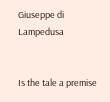Giuseppe di Lampedusa


Is the tale a premise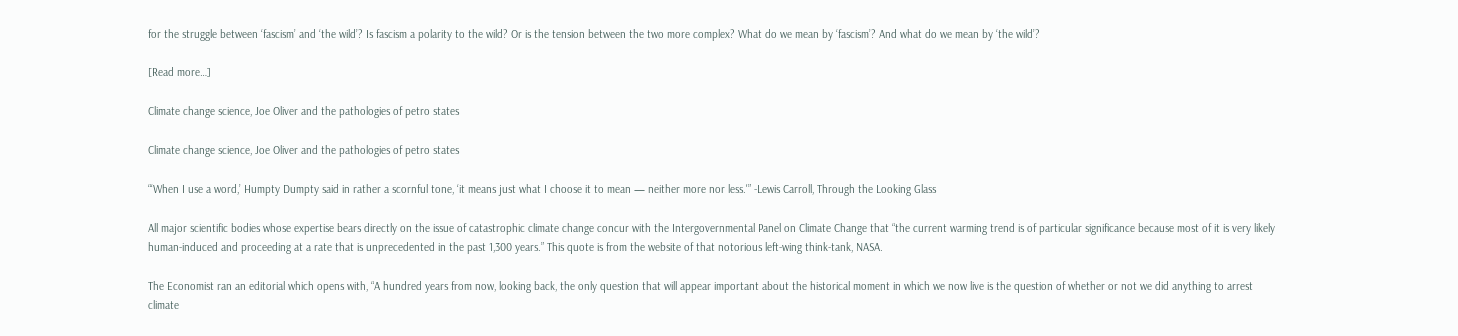for the struggle between ‘fascism’ and ‘the wild’? Is fascism a polarity to the wild? Or is the tension between the two more complex? What do we mean by ‘fascism’? And what do we mean by ‘the wild’?

[Read more…]

Climate change science, Joe Oliver and the pathologies of petro states

Climate change science, Joe Oliver and the pathologies of petro states

“‘When I use a word,’ Humpty Dumpty said in rather a scornful tone, ‘it means just what I choose it to mean — neither more nor less.'” -Lewis Carroll, Through the Looking Glass

All major scientific bodies whose expertise bears directly on the issue of catastrophic climate change concur with the Intergovernmental Panel on Climate Change that “the current warming trend is of particular significance because most of it is very likely human-induced and proceeding at a rate that is unprecedented in the past 1,300 years.” This quote is from the website of that notorious left-wing think-tank, NASA.

The Economist ran an editorial which opens with, “A hundred years from now, looking back, the only question that will appear important about the historical moment in which we now live is the question of whether or not we did anything to arrest climate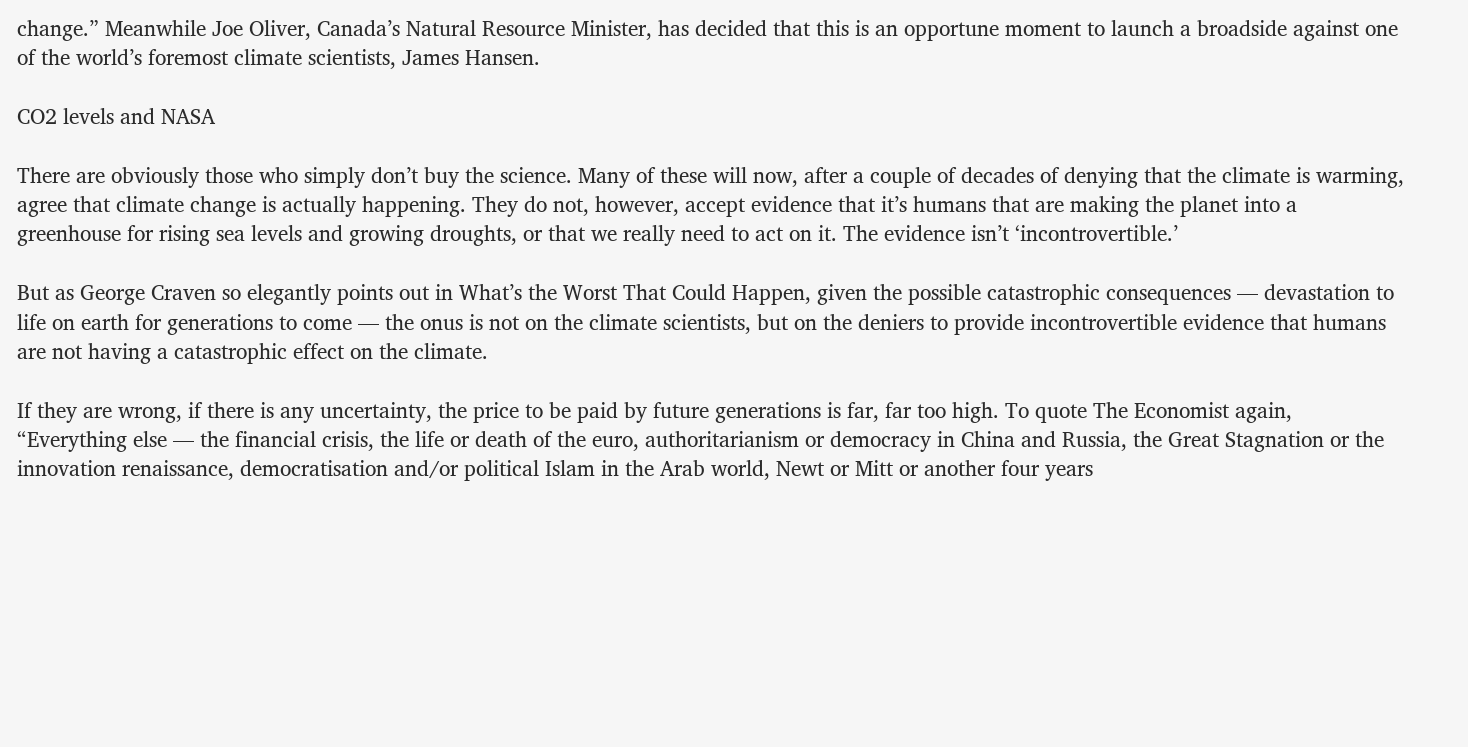change.” Meanwhile Joe Oliver, Canada’s Natural Resource Minister, has decided that this is an opportune moment to launch a broadside against one of the world’s foremost climate scientists, James Hansen.

CO2 levels and NASA

There are obviously those who simply don’t buy the science. Many of these will now, after a couple of decades of denying that the climate is warming, agree that climate change is actually happening. They do not, however, accept evidence that it’s humans that are making the planet into a greenhouse for rising sea levels and growing droughts, or that we really need to act on it. The evidence isn’t ‘incontrovertible.’

But as George Craven so elegantly points out in What’s the Worst That Could Happen, given the possible catastrophic consequences — devastation to life on earth for generations to come — the onus is not on the climate scientists, but on the deniers to provide incontrovertible evidence that humans are not having a catastrophic effect on the climate.

If they are wrong, if there is any uncertainty, the price to be paid by future generations is far, far too high. To quote The Economist again, “Everything else — the financial crisis, the life or death of the euro, authoritarianism or democracy in China and Russia, the Great Stagnation or the innovation renaissance, democratisation and/or political Islam in the Arab world, Newt or Mitt or another four years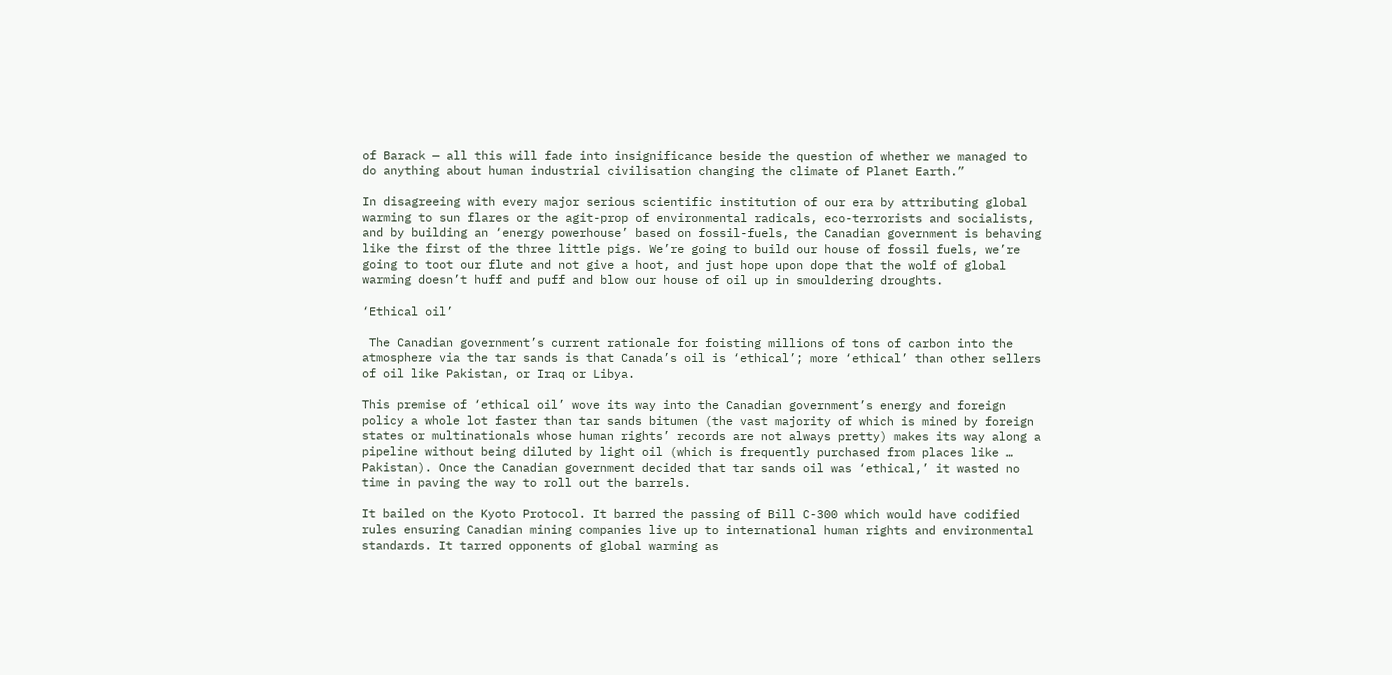of Barack — all this will fade into insignificance beside the question of whether we managed to do anything about human industrial civilisation changing the climate of Planet Earth.”

In disagreeing with every major serious scientific institution of our era by attributing global warming to sun flares or the agit-prop of environmental radicals, eco-terrorists and socialists, and by building an ‘energy powerhouse’ based on fossil-fuels, the Canadian government is behaving like the first of the three little pigs. We’re going to build our house of fossil fuels, we’re going to toot our flute and not give a hoot, and just hope upon dope that the wolf of global warming doesn’t huff and puff and blow our house of oil up in smouldering droughts.

‘Ethical oil’

 The Canadian government’s current rationale for foisting millions of tons of carbon into the atmosphere via the tar sands is that Canada’s oil is ‘ethical’; more ‘ethical’ than other sellers of oil like Pakistan, or Iraq or Libya.

This premise of ‘ethical oil’ wove its way into the Canadian government’s energy and foreign policy a whole lot faster than tar sands bitumen (the vast majority of which is mined by foreign states or multinationals whose human rights’ records are not always pretty) makes its way along a pipeline without being diluted by light oil (which is frequently purchased from places like … Pakistan). Once the Canadian government decided that tar sands oil was ‘ethical,’ it wasted no time in paving the way to roll out the barrels.

It bailed on the Kyoto Protocol. It barred the passing of Bill C-300 which would have codified rules ensuring Canadian mining companies live up to international human rights and environmental standards. It tarred opponents of global warming as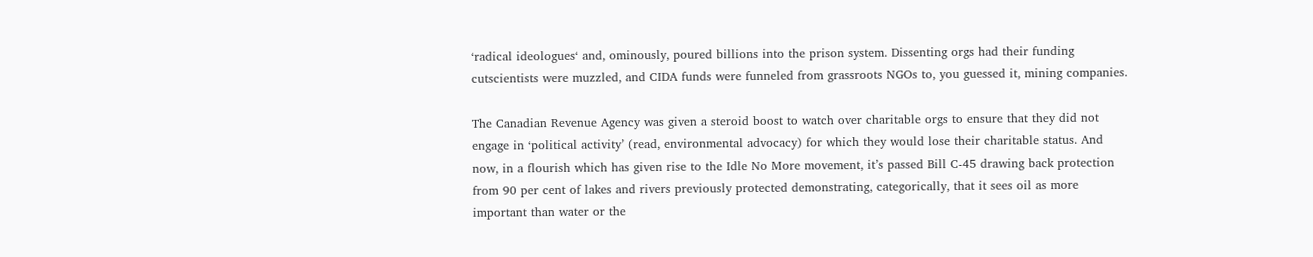‘radical ideologues‘ and, ominously, poured billions into the prison system. Dissenting orgs had their funding cutscientists were muzzled, and CIDA funds were funneled from grassroots NGOs to, you guessed it, mining companies.

The Canadian Revenue Agency was given a steroid boost to watch over charitable orgs to ensure that they did not engage in ‘political activity’ (read, environmental advocacy) for which they would lose their charitable status. And now, in a flourish which has given rise to the Idle No More movement, it’s passed Bill C-45 drawing back protection from 90 per cent of lakes and rivers previously protected demonstrating, categorically, that it sees oil as more important than water or the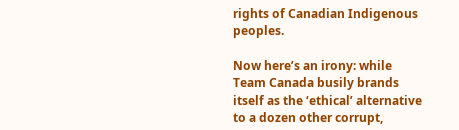rights of Canadian Indigenous peoples.

Now here’s an irony: while Team Canada busily brands itself as the ‘ethical’ alternative to a dozen other corrupt,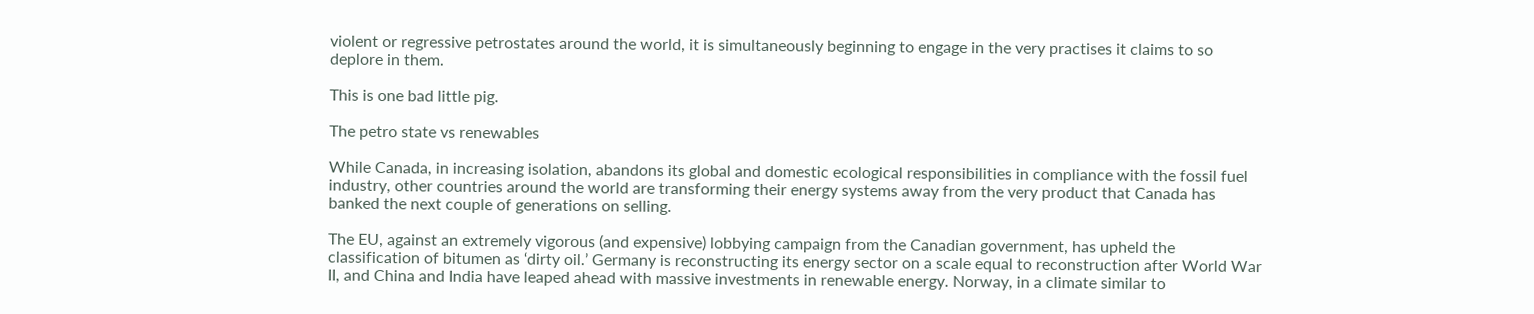violent or regressive petrostates around the world, it is simultaneously beginning to engage in the very practises it claims to so deplore in them.

This is one bad little pig.

The petro state vs renewables

While Canada, in increasing isolation, abandons its global and domestic ecological responsibilities in compliance with the fossil fuel industry, other countries around the world are transforming their energy systems away from the very product that Canada has banked the next couple of generations on selling.

The EU, against an extremely vigorous (and expensive) lobbying campaign from the Canadian government, has upheld the classification of bitumen as ‘dirty oil.’ Germany is reconstructing its energy sector on a scale equal to reconstruction after World War II, and China and India have leaped ahead with massive investments in renewable energy. Norway, in a climate similar to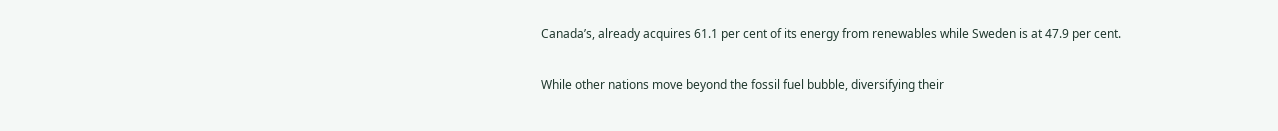Canada’s, already acquires 61.1 per cent of its energy from renewables while Sweden is at 47.9 per cent.

While other nations move beyond the fossil fuel bubble, diversifying their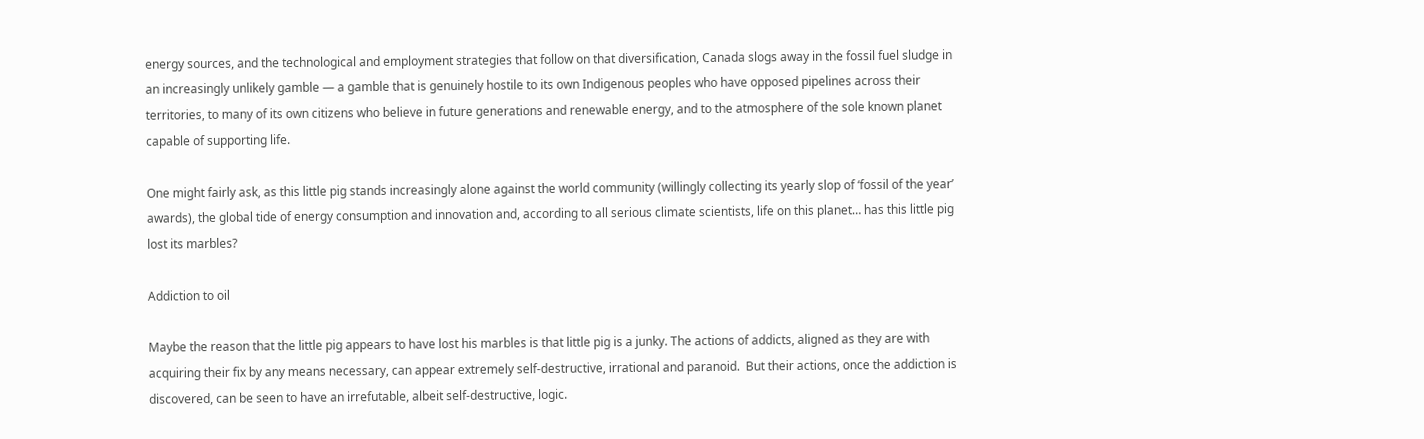energy sources, and the technological and employment strategies that follow on that diversification, Canada slogs away in the fossil fuel sludge in an increasingly unlikely gamble — a gamble that is genuinely hostile to its own Indigenous peoples who have opposed pipelines across their territories, to many of its own citizens who believe in future generations and renewable energy, and to the atmosphere of the sole known planet capable of supporting life.

One might fairly ask, as this little pig stands increasingly alone against the world community (willingly collecting its yearly slop of ‘fossil of the year’ awards), the global tide of energy consumption and innovation and, according to all serious climate scientists, life on this planet… has this little pig lost its marbles?

Addiction to oil

Maybe the reason that the little pig appears to have lost his marbles is that little pig is a junky. The actions of addicts, aligned as they are with acquiring their fix by any means necessary, can appear extremely self-destructive, irrational and paranoid.  But their actions, once the addiction is discovered, can be seen to have an irrefutable, albeit self-destructive, logic.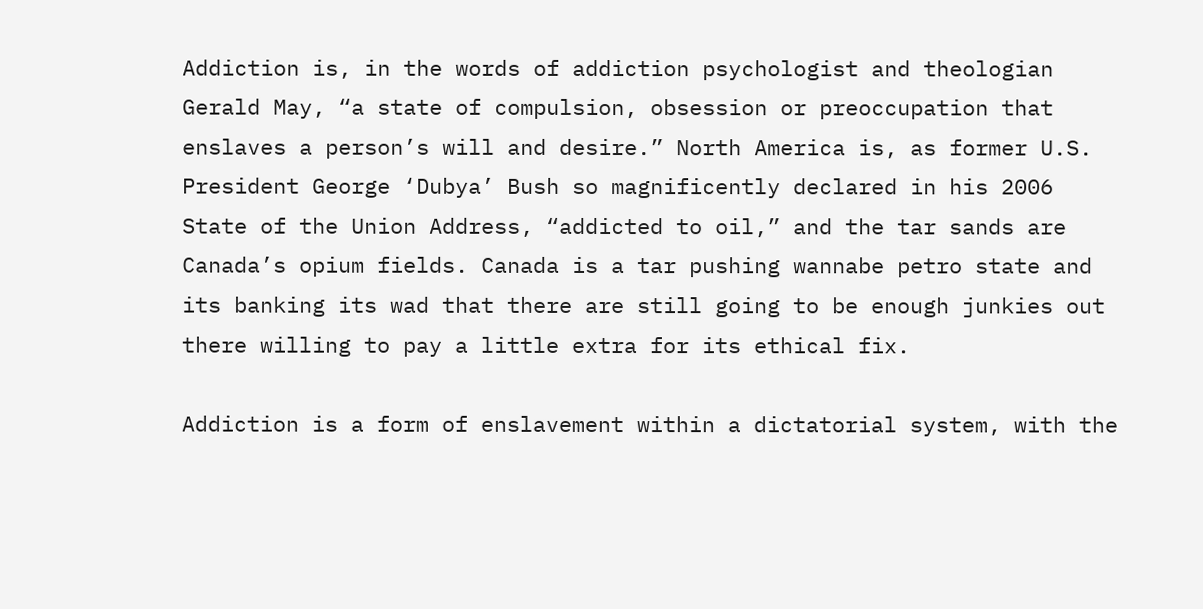Addiction is, in the words of addiction psychologist and theologian Gerald May, “a state of compulsion, obsession or preoccupation that enslaves a person’s will and desire.” North America is, as former U.S. President George ‘Dubya’ Bush so magnificently declared in his 2006 State of the Union Address, “addicted to oil,” and the tar sands are Canada’s opium fields. Canada is a tar pushing wannabe petro state and its banking its wad that there are still going to be enough junkies out there willing to pay a little extra for its ethical fix.

Addiction is a form of enslavement within a dictatorial system, with the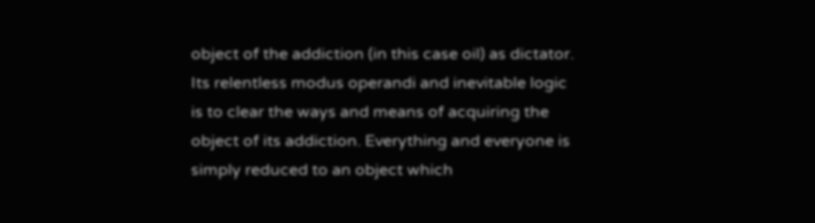object of the addiction (in this case oil) as dictator. Its relentless modus operandi and inevitable logic is to clear the ways and means of acquiring the object of its addiction. Everything and everyone is simply reduced to an object which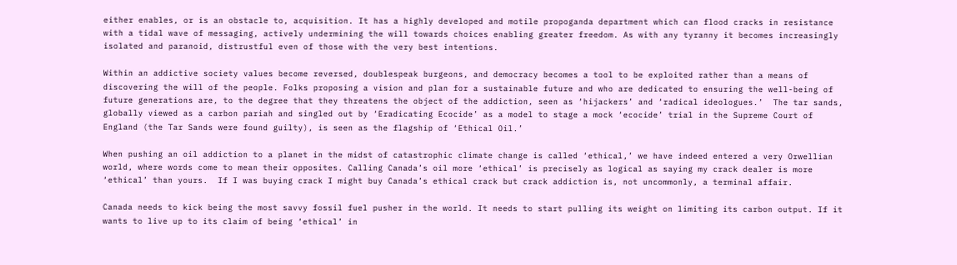either enables, or is an obstacle to, acquisition. It has a highly developed and motile propoganda department which can flood cracks in resistance with a tidal wave of messaging, actively undermining the will towards choices enabling greater freedom. As with any tyranny it becomes increasingly isolated and paranoid, distrustful even of those with the very best intentions.

Within an addictive society values become reversed, doublespeak burgeons, and democracy becomes a tool to be exploited rather than a means of discovering the will of the people. Folks proposing a vision and plan for a sustainable future and who are dedicated to ensuring the well-being of future generations are, to the degree that they threatens the object of the addiction, seen as ‘hijackers’ and ‘radical ideologues.’  The tar sands, globally viewed as a carbon pariah and singled out by ‘Eradicating Ecocide’ as a model to stage a mock ‘ecocide’ trial in the Supreme Court of England (the Tar Sands were found guilty), is seen as the flagship of ‘Ethical Oil.’

When pushing an oil addiction to a planet in the midst of catastrophic climate change is called ‘ethical,’ we have indeed entered a very Orwellian world, where words come to mean their opposites. Calling Canada’s oil more ‘ethical’ is precisely as logical as saying my crack dealer is more ‘ethical’ than yours.  If I was buying crack I might buy Canada’s ethical crack but crack addiction is, not uncommonly, a terminal affair.

Canada needs to kick being the most savvy fossil fuel pusher in the world. It needs to start pulling its weight on limiting its carbon output. If it wants to live up to its claim of being ‘ethical’ in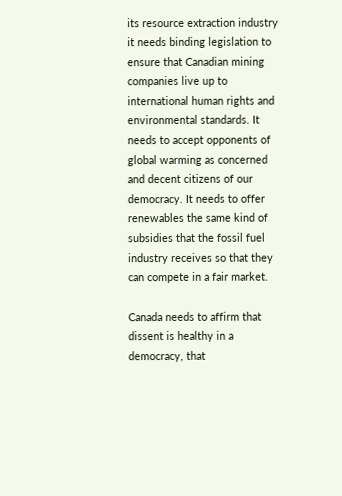its resource extraction industry it needs binding legislation to ensure that Canadian mining companies live up to international human rights and environmental standards. It needs to accept opponents of global warming as concerned and decent citizens of our democracy. It needs to offer renewables the same kind of subsidies that the fossil fuel industry receives so that they can compete in a fair market.

Canada needs to affirm that dissent is healthy in a democracy, that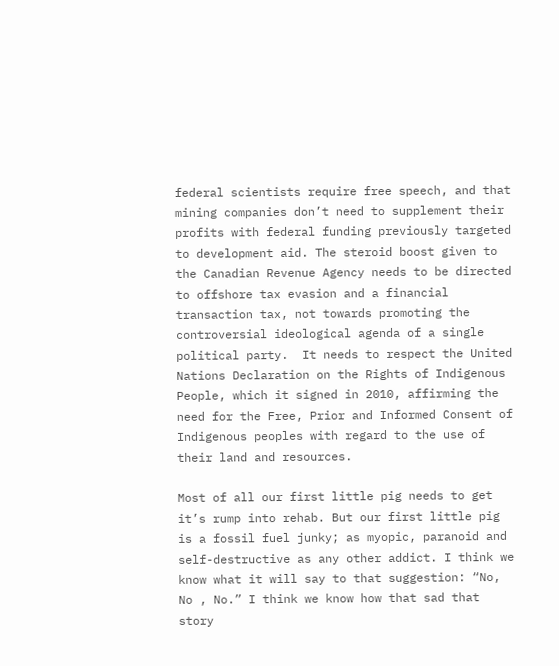federal scientists require free speech, and that mining companies don’t need to supplement their profits with federal funding previously targeted to development aid. The steroid boost given to the Canadian Revenue Agency needs to be directed to offshore tax evasion and a financial transaction tax, not towards promoting the controversial ideological agenda of a single political party.  It needs to respect the United Nations Declaration on the Rights of Indigenous People, which it signed in 2010, affirming the need for the Free, Prior and Informed Consent of Indigenous peoples with regard to the use of their land and resources.

Most of all our first little pig needs to get it’s rump into rehab. But our first little pig is a fossil fuel junky; as myopic, paranoid and self-destructive as any other addict. I think we know what it will say to that suggestion: “No, No , No.” I think we know how that sad that story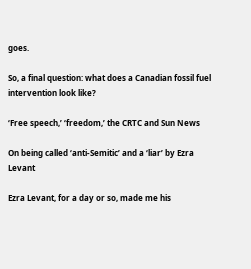goes.

So, a final question: what does a Canadian fossil fuel intervention look like?

‘Free speech,’ ‘freedom,’ the CRTC and Sun News

On being called ‘anti-Semitic’ and a ‘liar’ by Ezra Levant

Ezra Levant, for a day or so, made me his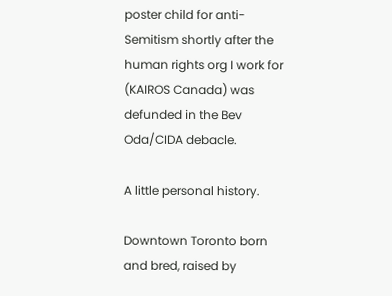poster child for anti-Semitism shortly after the human rights org I work for (KAIROS Canada) was defunded in the Bev Oda/CIDA debacle.

A little personal history.

Downtown Toronto born and bred, raised by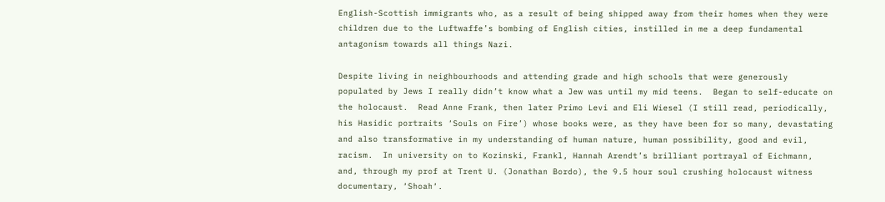English-Scottish immigrants who, as a result of being shipped away from their homes when they were children due to the Luftwaffe’s bombing of English cities, instilled in me a deep fundamental antagonism towards all things Nazi.

Despite living in neighbourhoods and attending grade and high schools that were generously populated by Jews I really didn’t know what a Jew was until my mid teens.  Began to self-educate on the holocaust.  Read Anne Frank, then later Primo Levi and Eli Wiesel (I still read, periodically, his Hasidic portraits ‘Souls on Fire’) whose books were, as they have been for so many, devastating and also transformative in my understanding of human nature, human possibility, good and evil, racism.  In university on to Kozinski, Frankl, Hannah Arendt’s brilliant portrayal of Eichmann, and, through my prof at Trent U. (Jonathan Bordo), the 9.5 hour soul crushing holocaust witness documentary, ‘Shoah‘.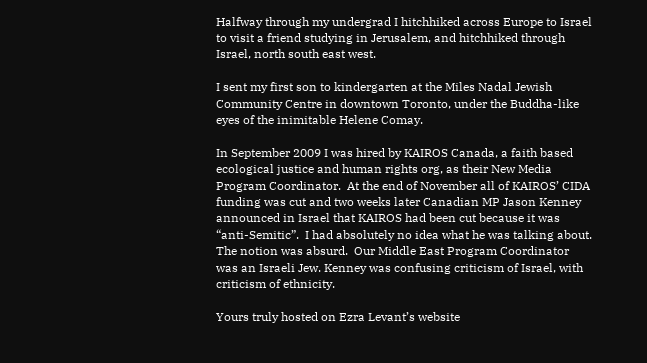Halfway through my undergrad I hitchhiked across Europe to Israel to visit a friend studying in Jerusalem, and hitchhiked through Israel, north south east west.

I sent my first son to kindergarten at the Miles Nadal Jewish Community Centre in downtown Toronto, under the Buddha-like eyes of the inimitable Helene Comay.

In September 2009 I was hired by KAIROS Canada, a faith based ecological justice and human rights org, as their New Media Program Coordinator.  At the end of November all of KAIROS’ CIDA funding was cut and two weeks later Canadian MP Jason Kenney announced in Israel that KAIROS had been cut because it was “anti-Semitic”.  I had absolutely no idea what he was talking about.  The notion was absurd.  Our Middle East Program Coordinator was an Israeli Jew. Kenney was confusing criticism of Israel, with criticism of ethnicity.

Yours truly hosted on Ezra Levant’s website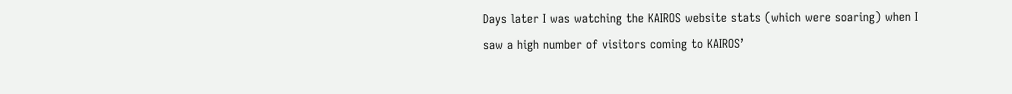Days later I was watching the KAIROS website stats (which were soaring) when I saw a high number of visitors coming to KAIROS’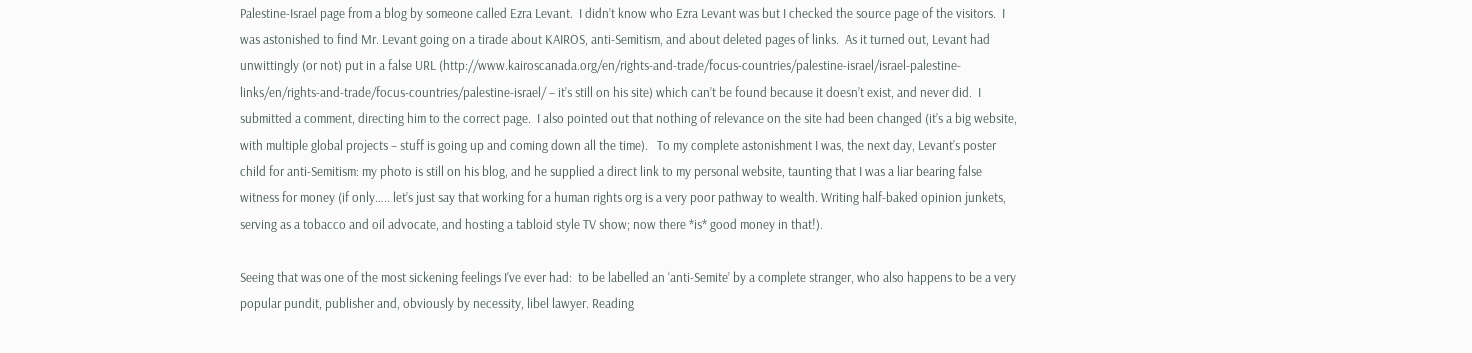Palestine-Israel page from a blog by someone called Ezra Levant.  I didn’t know who Ezra Levant was but I checked the source page of the visitors.  I was astonished to find Mr. Levant going on a tirade about KAIROS, anti-Semitism, and about deleted pages of links.  As it turned out, Levant had unwittingly (or not) put in a false URL (http://www.kairoscanada.org/en/rights-and-trade/focus-countries/palestine-israel/israel-palestine-links/en/rights-and-trade/focus-countries/palestine-israel/ – it’s still on his site) which can’t be found because it doesn’t exist, and never did.  I submitted a comment, directing him to the correct page.  I also pointed out that nothing of relevance on the site had been changed (it’s a big website, with multiple global projects – stuff is going up and coming down all the time).   To my complete astonishment I was, the next day, Levant’s poster child for anti-Semitism: my photo is still on his blog, and he supplied a direct link to my personal website, taunting that I was a liar bearing false witness for money (if only….. let’s just say that working for a human rights org is a very poor pathway to wealth. Writing half-baked opinion junkets, serving as a tobacco and oil advocate, and hosting a tabloid style TV show; now there *is* good money in that!).

Seeing that was one of the most sickening feelings I’ve ever had:  to be labelled an ‘anti-Semite’ by a complete stranger, who also happens to be a very popular pundit, publisher and, obviously by necessity, libel lawyer. Reading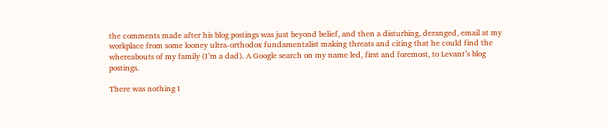the comments made after his blog postings was just beyond belief, and then a disturbing, deranged, email at my workplace from some looney ultra-orthodox fundamentalist making threats and citing that he could find the whereabouts of my family (I’m a dad). A Google search on my name led, first and foremost, to Levant’s blog postings.

There was nothing I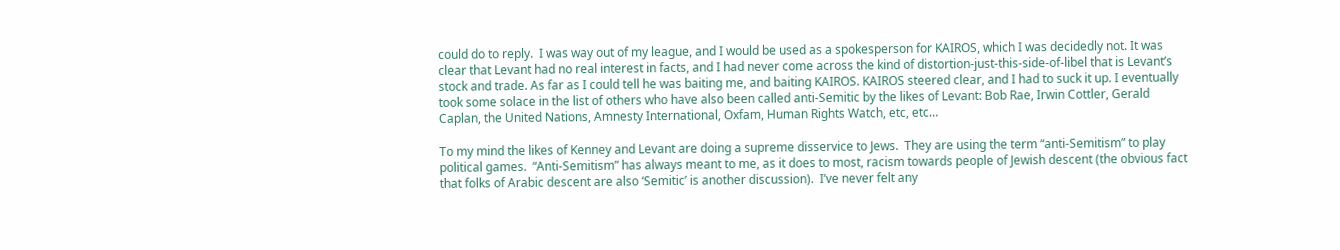could do to reply.  I was way out of my league, and I would be used as a spokesperson for KAIROS, which I was decidedly not. It was clear that Levant had no real interest in facts, and I had never come across the kind of distortion-just-this-side-of-libel that is Levant’s stock and trade. As far as I could tell he was baiting me, and baiting KAIROS. KAIROS steered clear, and I had to suck it up. I eventually took some solace in the list of others who have also been called anti-Semitic by the likes of Levant: Bob Rae, Irwin Cottler, Gerald Caplan, the United Nations, Amnesty International, Oxfam, Human Rights Watch, etc, etc…

To my mind the likes of Kenney and Levant are doing a supreme disservice to Jews.  They are using the term “anti-Semitism” to play political games.  “Anti-Semitism” has always meant to me, as it does to most, racism towards people of Jewish descent (the obvious fact that folks of Arabic descent are also ‘Semitic’ is another discussion).  I’ve never felt any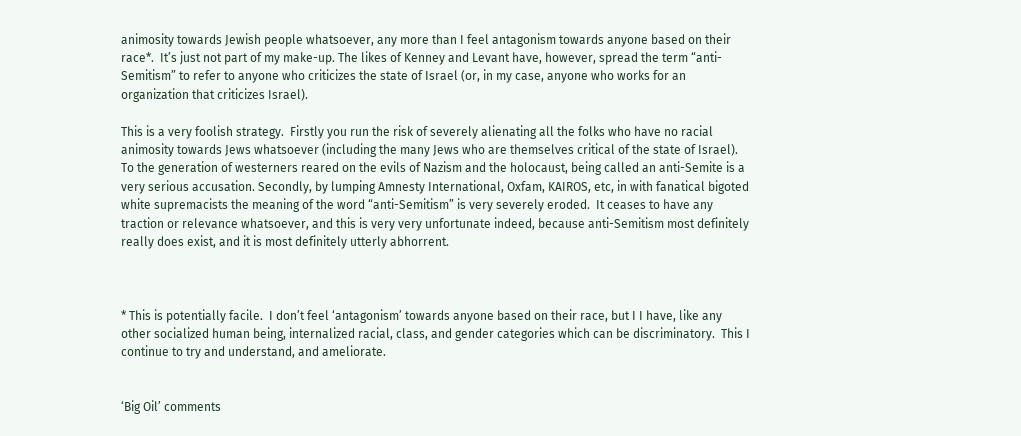animosity towards Jewish people whatsoever, any more than I feel antagonism towards anyone based on their race*.  It’s just not part of my make-up. The likes of Kenney and Levant have, however, spread the term “anti-Semitism” to refer to anyone who criticizes the state of Israel (or, in my case, anyone who works for an organization that criticizes Israel).

This is a very foolish strategy.  Firstly you run the risk of severely alienating all the folks who have no racial animosity towards Jews whatsoever (including the many Jews who are themselves critical of the state of Israel).   To the generation of westerners reared on the evils of Nazism and the holocaust, being called an anti-Semite is a very serious accusation. Secondly, by lumping Amnesty International, Oxfam, KAIROS, etc, in with fanatical bigoted white supremacists the meaning of the word “anti-Semitism” is very severely eroded.  It ceases to have any traction or relevance whatsoever, and this is very very unfortunate indeed, because anti-Semitism most definitely really does exist, and it is most definitely utterly abhorrent.



* This is potentially facile.  I don’t feel ‘antagonism’ towards anyone based on their race, but I I have, like any other socialized human being, internalized racial, class, and gender categories which can be discriminatory.  This I continue to try and understand, and ameliorate.


‘Big Oil’ comments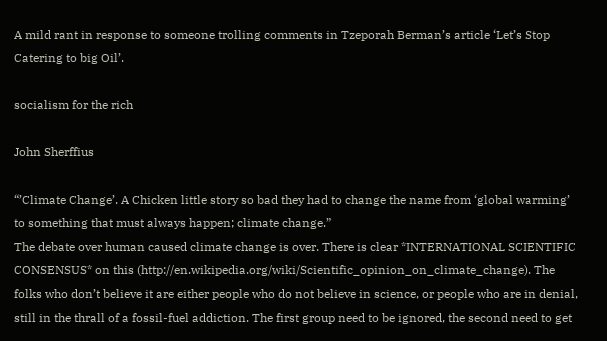A mild rant in response to someone trolling comments in Tzeporah Berman’s article ‘Let’s Stop Catering to big Oil’.

socialism for the rich

John Sherffius

“’Climate Change’. A Chicken little story so bad they had to change the name from ‘global warming’ to something that must always happen; climate change.”
The debate over human caused climate change is over. There is clear *INTERNATIONAL SCIENTIFIC CONSENSUS* on this (http://en.wikipedia.org/wiki/Scientific_opinion_on_climate_change). The folks who don’t believe it are either people who do not believe in science, or people who are in denial, still in the thrall of a fossil-fuel addiction. The first group need to be ignored, the second need to get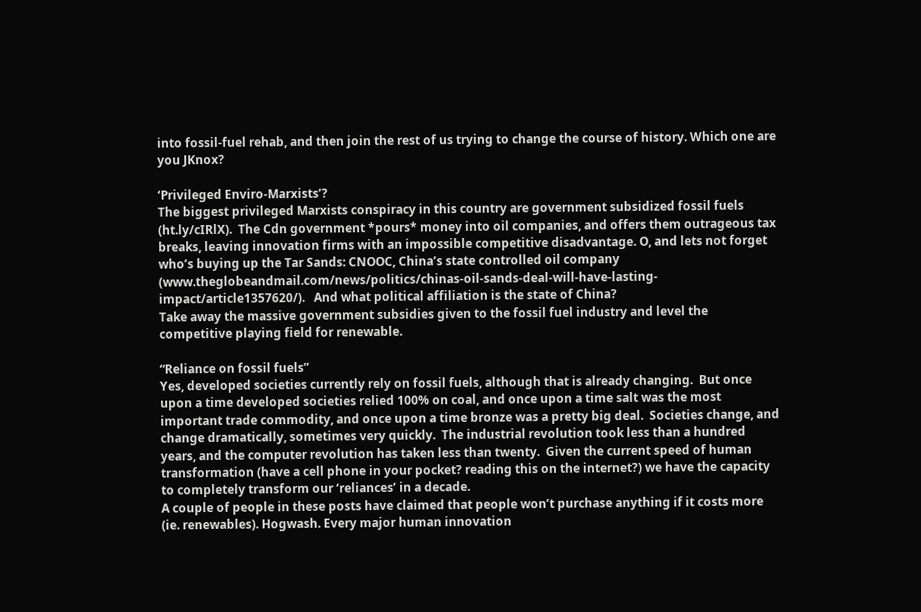into fossil-fuel rehab, and then join the rest of us trying to change the course of history. Which one are you JKnox?

‘Privileged Enviro-Marxists’?
The biggest privileged Marxists conspiracy in this country are government subsidized fossil fuels (ht.ly/cIRlX).  The Cdn government *pours* money into oil companies, and offers them outrageous tax breaks, leaving innovation firms with an impossible competitive disadvantage. O, and lets not forget who’s buying up the Tar Sands: CNOOC, China’s state controlled oil company (www.theglobeandmail.com/news/politics/chinas-oil-sands-deal-will-have-lasting-impact/article1357620/).   And what political affiliation is the state of China?
Take away the massive government subsidies given to the fossil fuel industry and level the competitive playing field for renewable.

“Reliance on fossil fuels”
Yes, developed societies currently rely on fossil fuels, although that is already changing.  But once upon a time developed societies relied 100% on coal, and once upon a time salt was the most important trade commodity, and once upon a time bronze was a pretty big deal.  Societies change, and change dramatically, sometimes very quickly.  The industrial revolution took less than a hundred years, and the computer revolution has taken less than twenty.  Given the current speed of human transformation (have a cell phone in your pocket? reading this on the internet?) we have the capacity to completely transform our ‘reliances’ in a decade.
A couple of people in these posts have claimed that people won’t purchase anything if it costs more (ie. renewables). Hogwash. Every major human innovation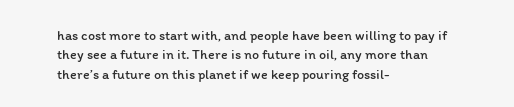has cost more to start with, and people have been willing to pay if they see a future in it. There is no future in oil, any more than there’s a future on this planet if we keep pouring fossil-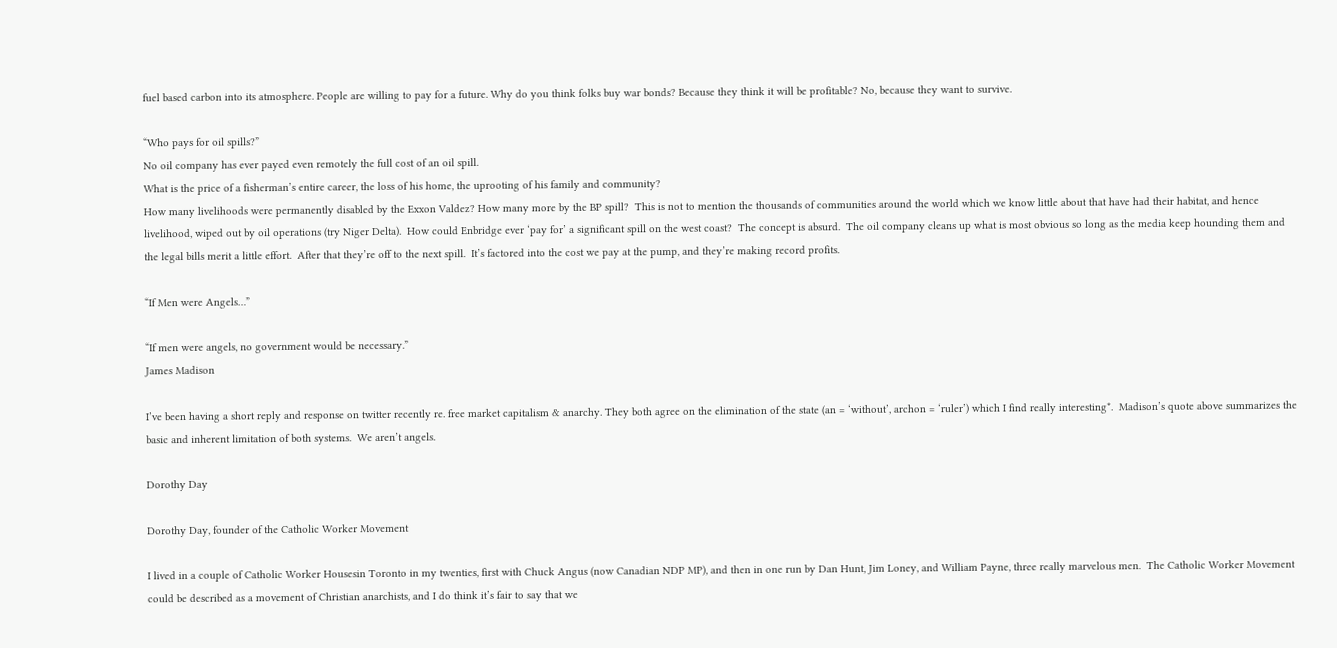fuel based carbon into its atmosphere. People are willing to pay for a future. Why do you think folks buy war bonds? Because they think it will be profitable? No, because they want to survive.

“Who pays for oil spills?”
No oil company has ever payed even remotely the full cost of an oil spill.
What is the price of a fisherman’s entire career, the loss of his home, the uprooting of his family and community?
How many livelihoods were permanently disabled by the Exxon Valdez? How many more by the BP spill?  This is not to mention the thousands of communities around the world which we know little about that have had their habitat, and hence livelihood, wiped out by oil operations (try Niger Delta).  How could Enbridge ever ‘pay for’ a significant spill on the west coast?  The concept is absurd.  The oil company cleans up what is most obvious so long as the media keep hounding them and the legal bills merit a little effort.  After that they’re off to the next spill.  It’s factored into the cost we pay at the pump, and they’re making record profits.

“If Men were Angels…”

“If men were angels, no government would be necessary.”
James Madison

I’ve been having a short reply and response on twitter recently re. free market capitalism & anarchy. They both agree on the elimination of the state (an = ‘without’, archon = ‘ruler’) which I find really interesting*.  Madison’s quote above summarizes the basic and inherent limitation of both systems.  We aren’t angels.

Dorothy Day

Dorothy Day, founder of the Catholic Worker Movement

I lived in a couple of Catholic Worker Housesin Toronto in my twenties, first with Chuck Angus (now Canadian NDP MP), and then in one run by Dan Hunt, Jim Loney, and William Payne, three really marvelous men.  The Catholic Worker Movement could be described as a movement of Christian anarchists, and I do think it’s fair to say that we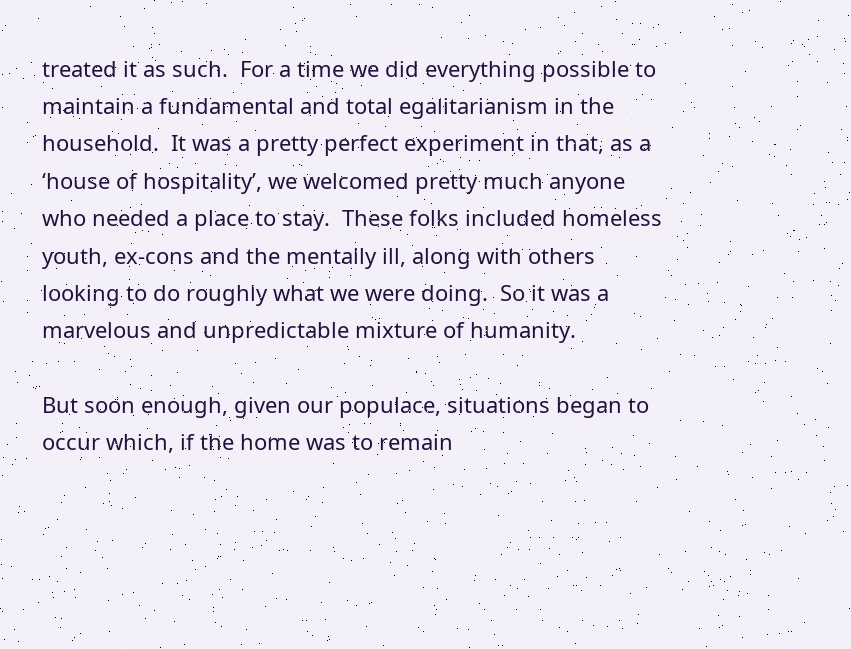treated it as such.  For a time we did everything possible to maintain a fundamental and total egalitarianism in the household.  It was a pretty perfect experiment in that, as a ‘house of hospitality’, we welcomed pretty much anyone who needed a place to stay.  These folks included homeless youth, ex-cons and the mentally ill, along with others looking to do roughly what we were doing.  So it was a marvelous and unpredictable mixture of humanity.

But soon enough, given our populace, situations began to occur which, if the home was to remain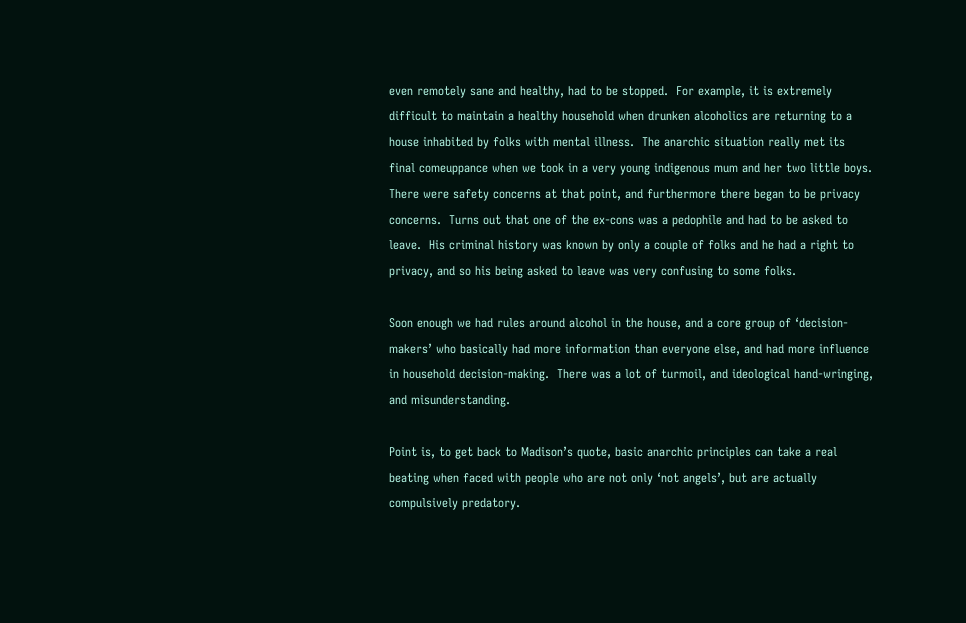even remotely sane and healthy, had to be stopped.  For example, it is extremely difficult to maintain a healthy household when drunken alcoholics are returning to a house inhabited by folks with mental illness.  The anarchic situation really met its final comeuppance when we took in a very young indigenous mum and her two little boys.  There were safety concerns at that point, and furthermore there began to be privacy concerns.  Turns out that one of the ex-cons was a pedophile and had to be asked to leave.  His criminal history was known by only a couple of folks and he had a right to privacy, and so his being asked to leave was very confusing to some folks.

Soon enough we had rules around alcohol in the house, and a core group of ‘decision-makers’ who basically had more information than everyone else, and had more influence in household decision-making.  There was a lot of turmoil, and ideological hand-wringing, and misunderstanding.

Point is, to get back to Madison’s quote, basic anarchic principles can take a real beating when faced with people who are not only ‘not angels’, but are actually compulsively predatory.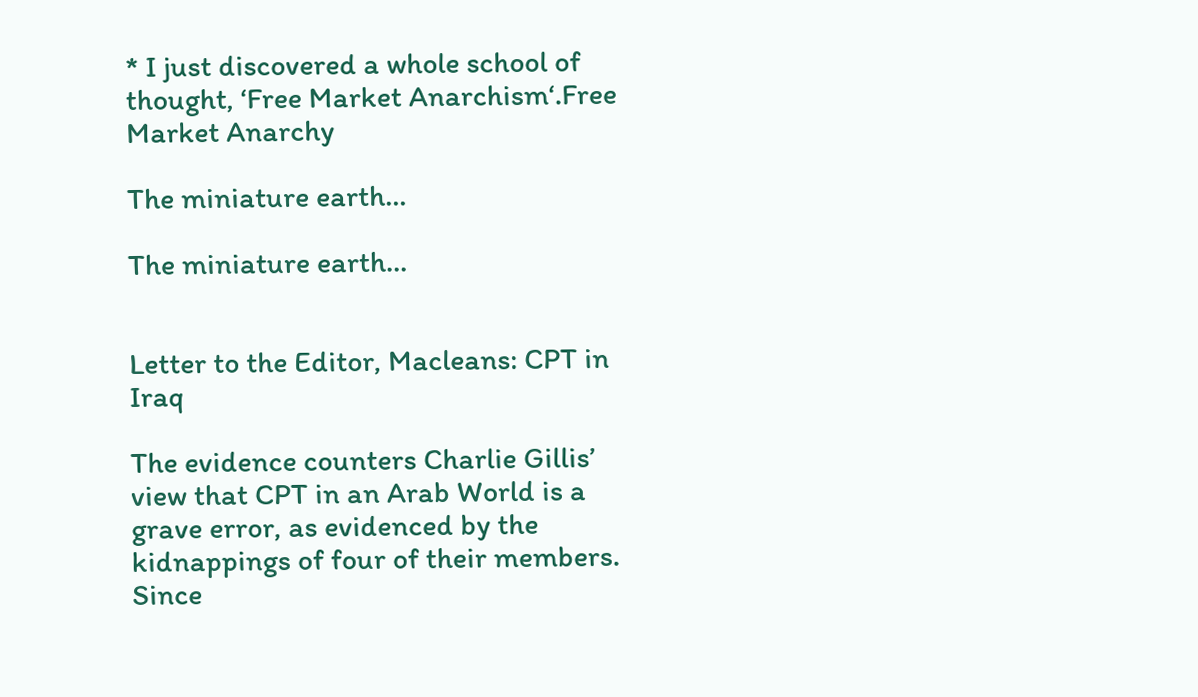* I just discovered a whole school of thought, ‘Free Market Anarchism‘.Free Market Anarchy

The miniature earth…

The miniature earth…


Letter to the Editor, Macleans: CPT in Iraq

The evidence counters Charlie Gillis’ view that CPT in an Arab World is a grave error, as evidenced by the kidnappings of four of their members. Since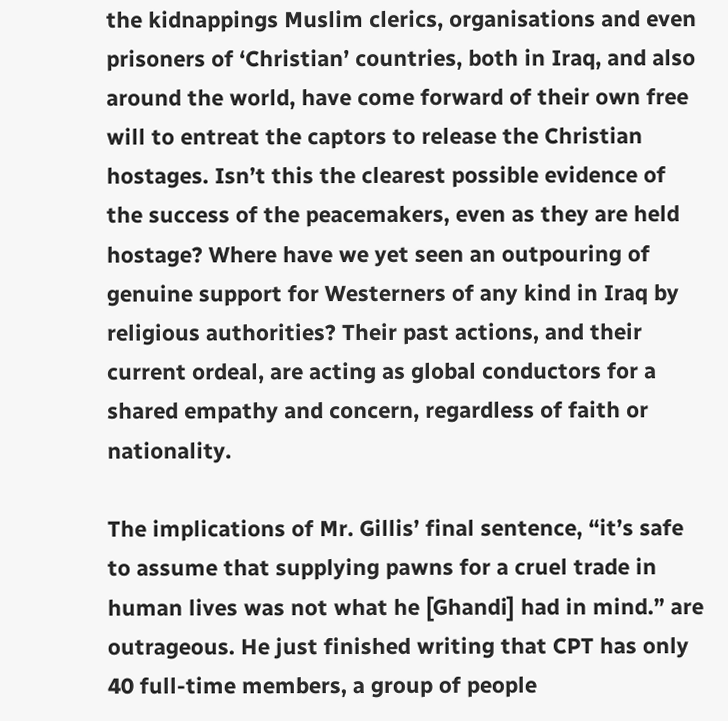the kidnappings Muslim clerics, organisations and even prisoners of ‘Christian’ countries, both in Iraq, and also around the world, have come forward of their own free will to entreat the captors to release the Christian hostages. Isn’t this the clearest possible evidence of the success of the peacemakers, even as they are held hostage? Where have we yet seen an outpouring of genuine support for Westerners of any kind in Iraq by religious authorities? Their past actions, and their current ordeal, are acting as global conductors for a shared empathy and concern, regardless of faith or nationality.

The implications of Mr. Gillis’ final sentence, “it’s safe to assume that supplying pawns for a cruel trade in human lives was not what he [Ghandi] had in mind.” are outrageous. He just finished writing that CPT has only 40 full-time members, a group of people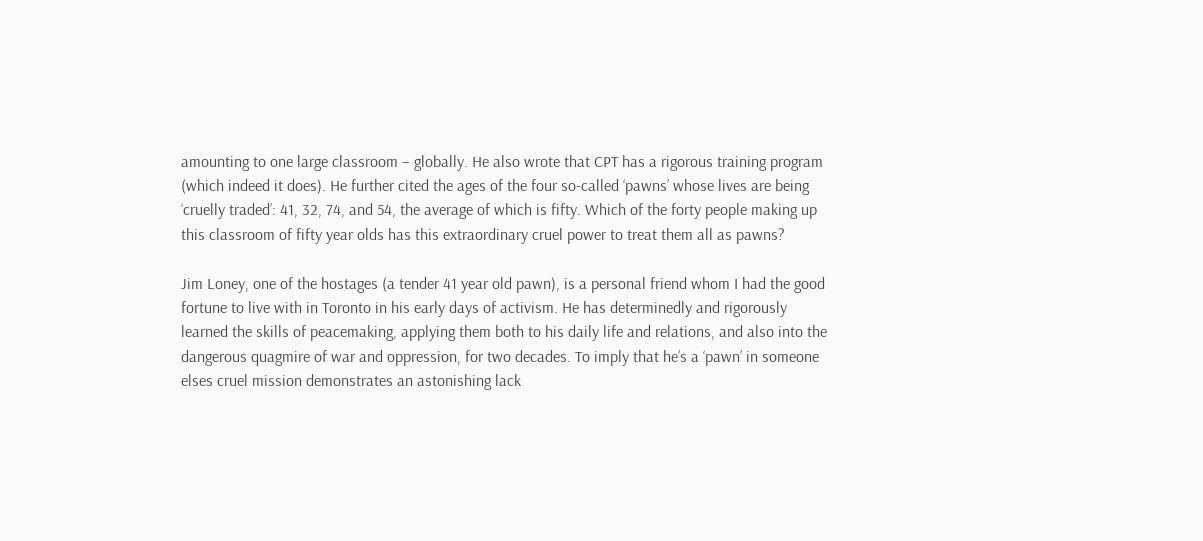amounting to one large classroom – globally. He also wrote that CPT has a rigorous training program (which indeed it does). He further cited the ages of the four so-called ‘pawns’ whose lives are being ‘cruelly traded’: 41, 32, 74, and 54, the average of which is fifty. Which of the forty people making up this classroom of fifty year olds has this extraordinary cruel power to treat them all as pawns?

Jim Loney, one of the hostages (a tender 41 year old pawn), is a personal friend whom I had the good fortune to live with in Toronto in his early days of activism. He has determinedly and rigorously learned the skills of peacemaking, applying them both to his daily life and relations, and also into the dangerous quagmire of war and oppression, for two decades. To imply that he’s a ‘pawn’ in someone elses cruel mission demonstrates an astonishing lack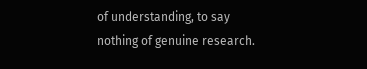of understanding, to say nothing of genuine research.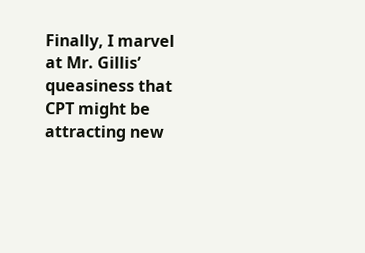Finally, I marvel at Mr. Gillis’ queasiness that CPT might be attracting new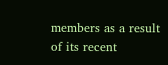members as a result of its recent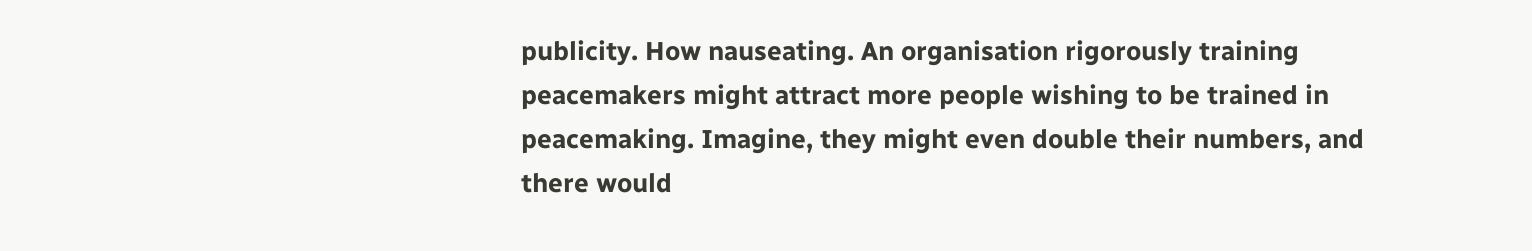publicity. How nauseating. An organisation rigorously training peacemakers might attract more people wishing to be trained in peacemaking. Imagine, they might even double their numbers, and there would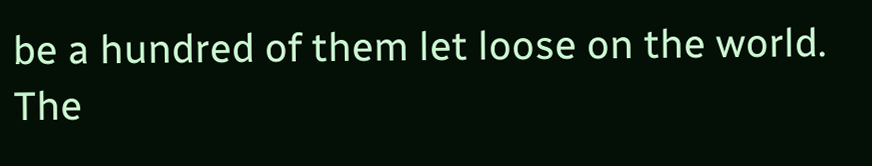be a hundred of them let loose on the world. The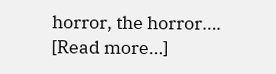horror, the horror….
[Read more…]